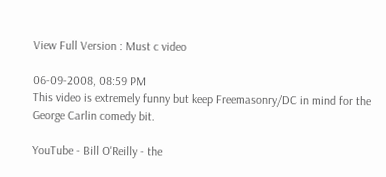View Full Version : Must c video

06-09-2008, 08:59 PM
This video is extremely funny but keep Freemasonry/DC in mind for the George Carlin comedy bit.

YouTube - Bill O'Reilly - the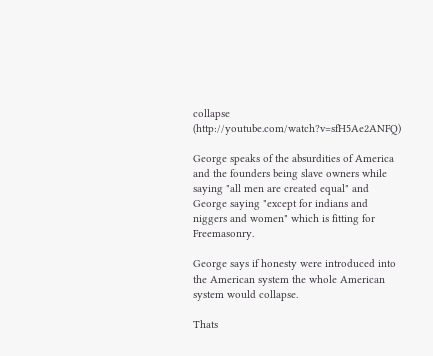collapse (http://youtube.com/watch?v=sfH5Ae2ANFQ)

George speaks of the absurdities of America and the founders being slave owners while saying "all men are created equal" and George saying "except for indians and niggers and women" which is fitting for Freemasonry.

George says if honesty were introduced into the American system the whole American system would collapse.

Thats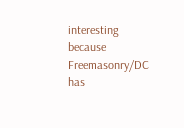interesting because Freemasonry/DC has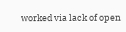worked via lack of open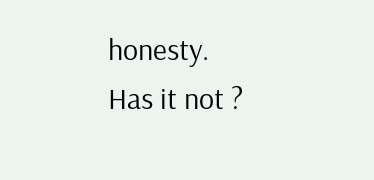honesty.
Has it not ?